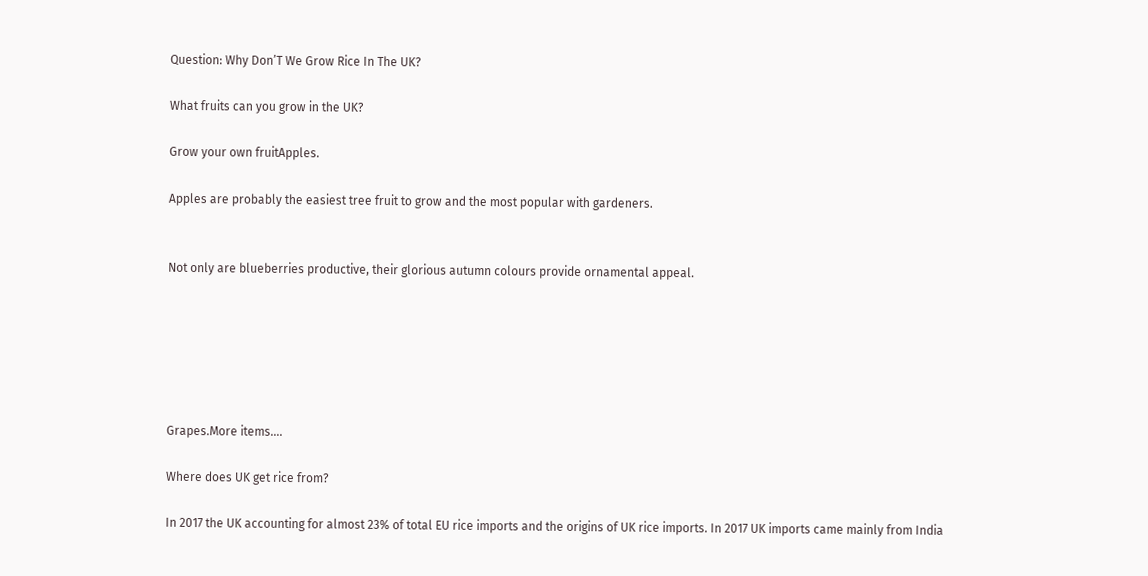Question: Why Don’T We Grow Rice In The UK?

What fruits can you grow in the UK?

Grow your own fruitApples.

Apples are probably the easiest tree fruit to grow and the most popular with gardeners.


Not only are blueberries productive, their glorious autumn colours provide ornamental appeal.






Grapes.More items….

Where does UK get rice from?

In 2017 the UK accounting for almost 23% of total EU rice imports and the origins of UK rice imports. In 2017 UK imports came mainly from India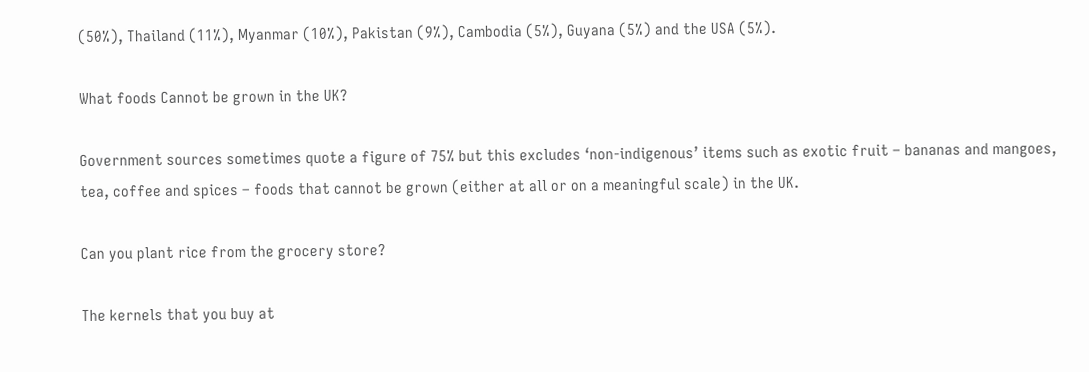(50%), Thailand (11%), Myanmar (10%), Pakistan (9%), Cambodia (5%), Guyana (5%) and the USA (5%).

What foods Cannot be grown in the UK?

Government sources sometimes quote a figure of 75% but this excludes ‘non-indigenous’ items such as exotic fruit – bananas and mangoes, tea, coffee and spices – foods that cannot be grown (either at all or on a meaningful scale) in the UK.

Can you plant rice from the grocery store?

The kernels that you buy at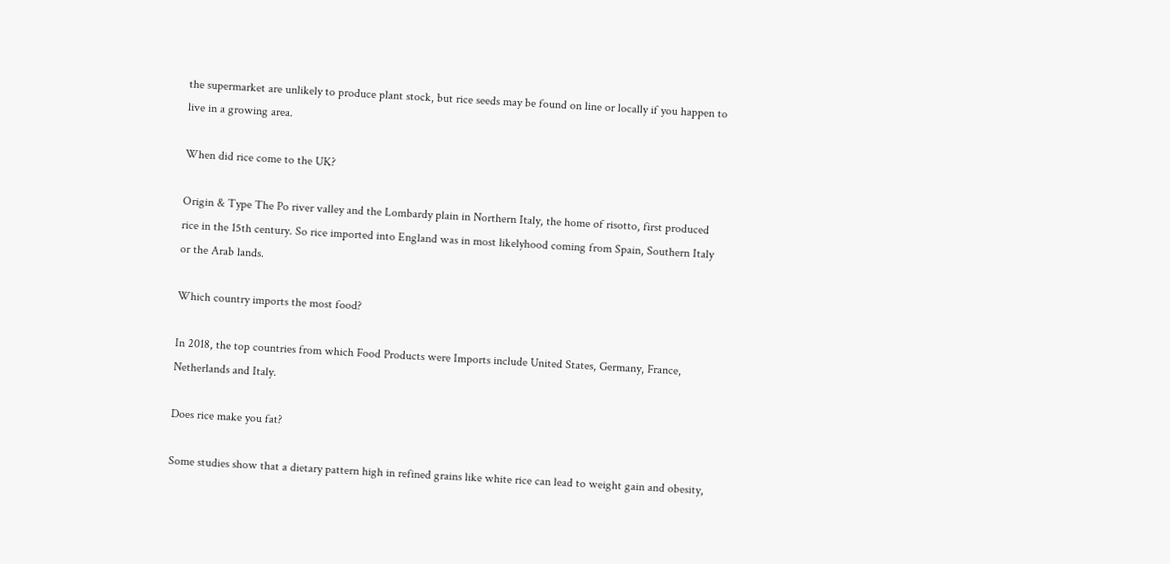the supermarket are unlikely to produce plant stock, but rice seeds may be found on line or locally if you happen to live in a growing area.

When did rice come to the UK?

Origin & Type The Po river valley and the Lombardy plain in Northern Italy, the home of risotto, first produced rice in the 15th century. So rice imported into England was in most likelyhood coming from Spain, Southern Italy or the Arab lands.

Which country imports the most food?

In 2018, the top countries from which Food Products were Imports include United States, Germany, France, Netherlands and Italy.

Does rice make you fat?

Some studies show that a dietary pattern high in refined grains like white rice can lead to weight gain and obesity,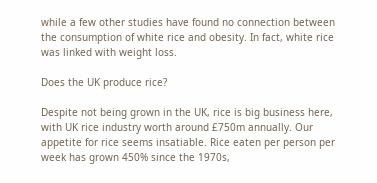while a few other studies have found no connection between the consumption of white rice and obesity. In fact, white rice was linked with weight loss.

Does the UK produce rice?

Despite not being grown in the UK, rice is big business here, with UK rice industry worth around £750m annually. Our appetite for rice seems insatiable. Rice eaten per person per week has grown 450% since the 1970s,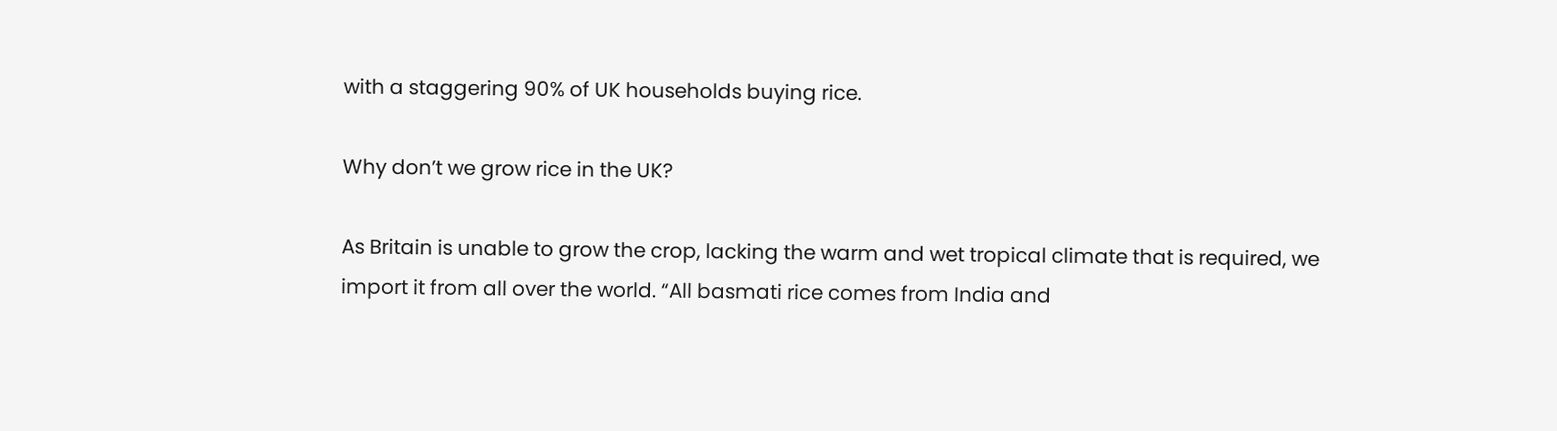with a staggering 90% of UK households buying rice.

Why don’t we grow rice in the UK?

As Britain is unable to grow the crop, lacking the warm and wet tropical climate that is required, we import it from all over the world. “All basmati rice comes from India and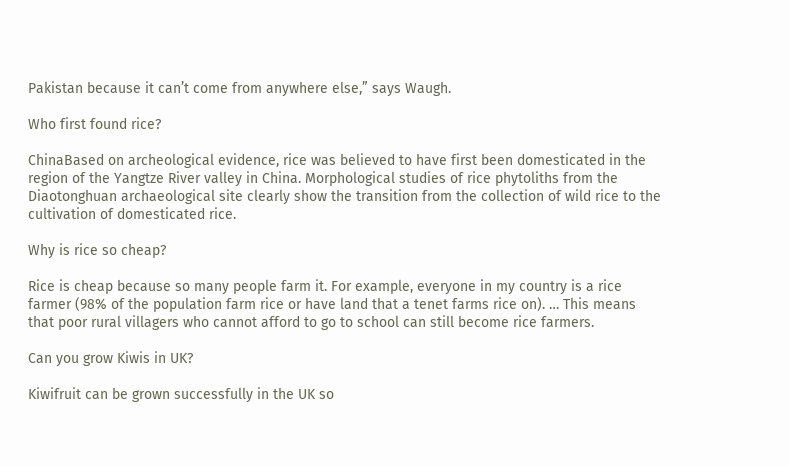Pakistan because it can’t come from anywhere else,” says Waugh.

Who first found rice?

ChinaBased on archeological evidence, rice was believed to have first been domesticated in the region of the Yangtze River valley in China. Morphological studies of rice phytoliths from the Diaotonghuan archaeological site clearly show the transition from the collection of wild rice to the cultivation of domesticated rice.

Why is rice so cheap?

Rice is cheap because so many people farm it. For example, everyone in my country is a rice farmer (98% of the population farm rice or have land that a tenet farms rice on). … This means that poor rural villagers who cannot afford to go to school can still become rice farmers.

Can you grow Kiwis in UK?

Kiwifruit can be grown successfully in the UK so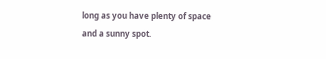long as you have plenty of space and a sunny spot.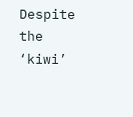Despite the ‘kiwi’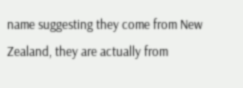name suggesting they come from New Zealand, they are actually from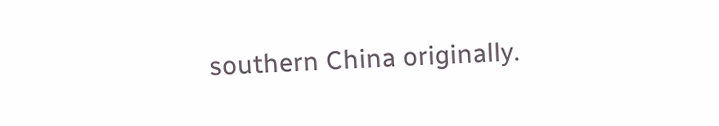southern China originally.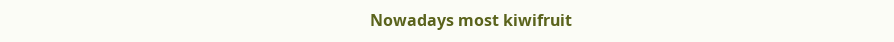Nowadays most kiwifruit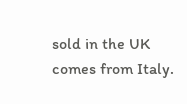sold in the UK comes from Italy.